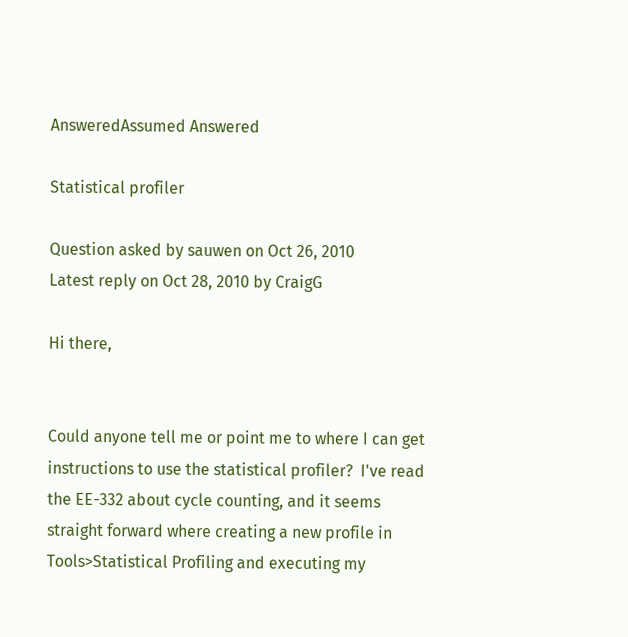AnsweredAssumed Answered

Statistical profiler

Question asked by sauwen on Oct 26, 2010
Latest reply on Oct 28, 2010 by CraigG

Hi there,


Could anyone tell me or point me to where I can get instructions to use the statistical profiler?  I've read the EE-332 about cycle counting, and it seems straight forward where creating a new profile in Tools>Statistical Profiling and executing my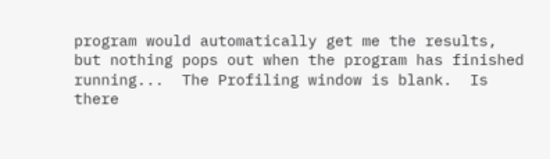program would automatically get me the results, but nothing pops out when the program has finished running...  The Profiling window is blank.  Is there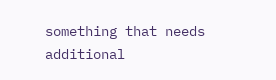something that needs additional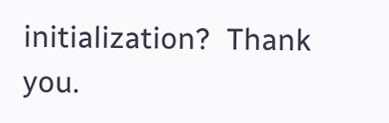initialization?  Thank you.